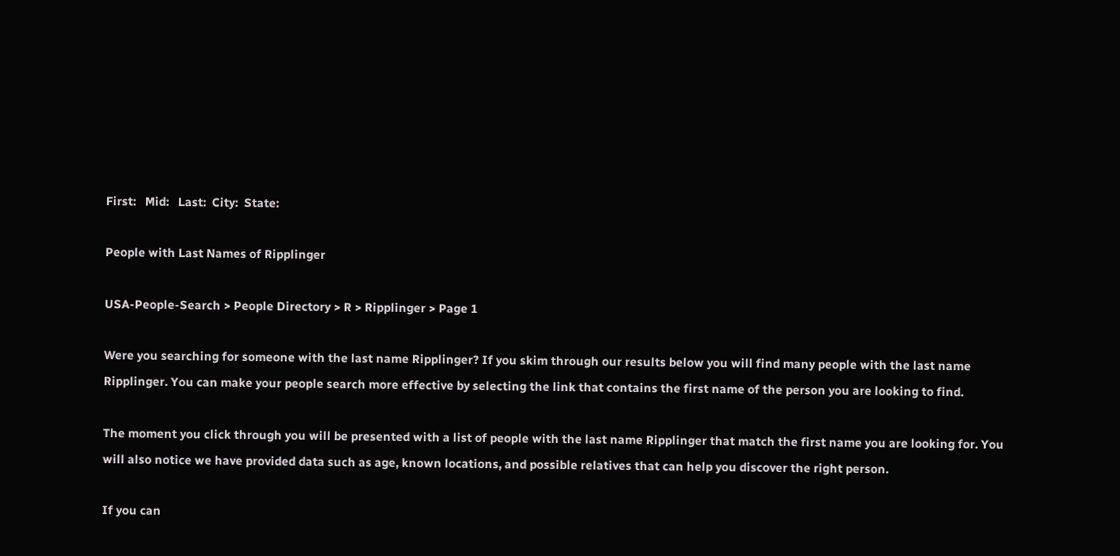First:   Mid:   Last:  City:  State:

People with Last Names of Ripplinger

USA-People-Search > People Directory > R > Ripplinger > Page 1

Were you searching for someone with the last name Ripplinger? If you skim through our results below you will find many people with the last name Ripplinger. You can make your people search more effective by selecting the link that contains the first name of the person you are looking to find.

The moment you click through you will be presented with a list of people with the last name Ripplinger that match the first name you are looking for. You will also notice we have provided data such as age, known locations, and possible relatives that can help you discover the right person.

If you can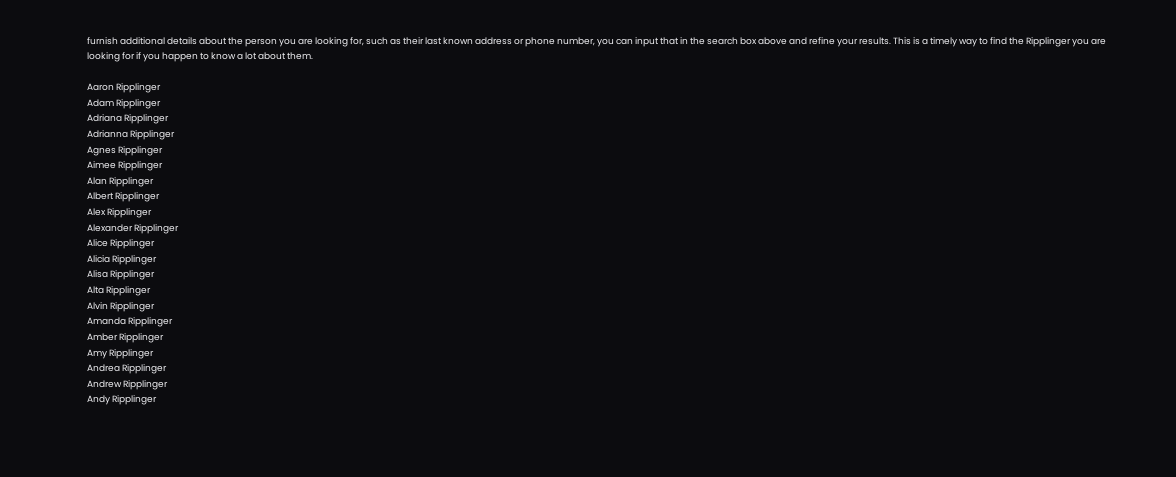furnish additional details about the person you are looking for, such as their last known address or phone number, you can input that in the search box above and refine your results. This is a timely way to find the Ripplinger you are looking for if you happen to know a lot about them.

Aaron Ripplinger
Adam Ripplinger
Adriana Ripplinger
Adrianna Ripplinger
Agnes Ripplinger
Aimee Ripplinger
Alan Ripplinger
Albert Ripplinger
Alex Ripplinger
Alexander Ripplinger
Alice Ripplinger
Alicia Ripplinger
Alisa Ripplinger
Alta Ripplinger
Alvin Ripplinger
Amanda Ripplinger
Amber Ripplinger
Amy Ripplinger
Andrea Ripplinger
Andrew Ripplinger
Andy Ripplinger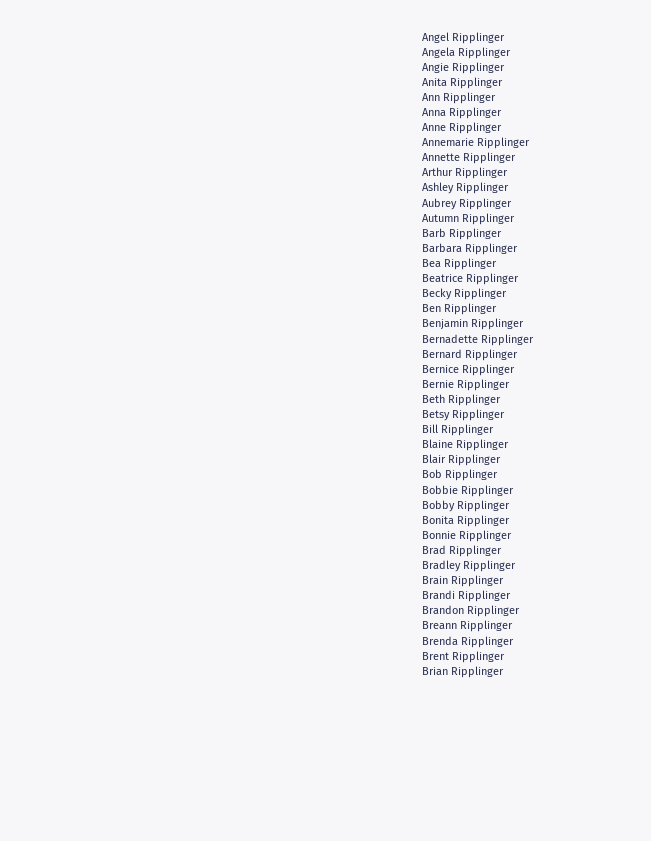Angel Ripplinger
Angela Ripplinger
Angie Ripplinger
Anita Ripplinger
Ann Ripplinger
Anna Ripplinger
Anne Ripplinger
Annemarie Ripplinger
Annette Ripplinger
Arthur Ripplinger
Ashley Ripplinger
Aubrey Ripplinger
Autumn Ripplinger
Barb Ripplinger
Barbara Ripplinger
Bea Ripplinger
Beatrice Ripplinger
Becky Ripplinger
Ben Ripplinger
Benjamin Ripplinger
Bernadette Ripplinger
Bernard Ripplinger
Bernice Ripplinger
Bernie Ripplinger
Beth Ripplinger
Betsy Ripplinger
Bill Ripplinger
Blaine Ripplinger
Blair Ripplinger
Bob Ripplinger
Bobbie Ripplinger
Bobby Ripplinger
Bonita Ripplinger
Bonnie Ripplinger
Brad Ripplinger
Bradley Ripplinger
Brain Ripplinger
Brandi Ripplinger
Brandon Ripplinger
Breann Ripplinger
Brenda Ripplinger
Brent Ripplinger
Brian Ripplinger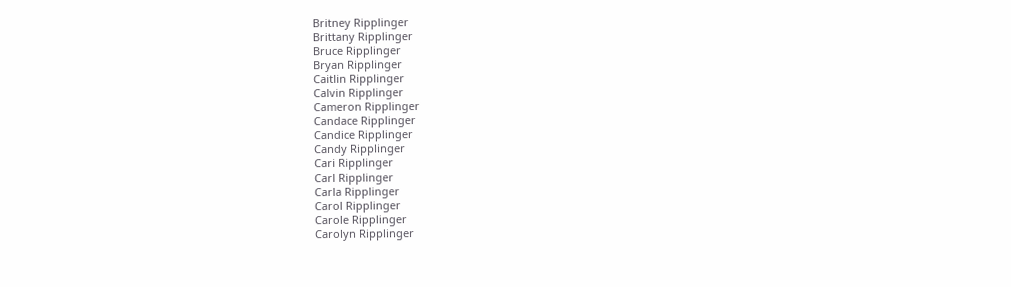Britney Ripplinger
Brittany Ripplinger
Bruce Ripplinger
Bryan Ripplinger
Caitlin Ripplinger
Calvin Ripplinger
Cameron Ripplinger
Candace Ripplinger
Candice Ripplinger
Candy Ripplinger
Cari Ripplinger
Carl Ripplinger
Carla Ripplinger
Carol Ripplinger
Carole Ripplinger
Carolyn Ripplinger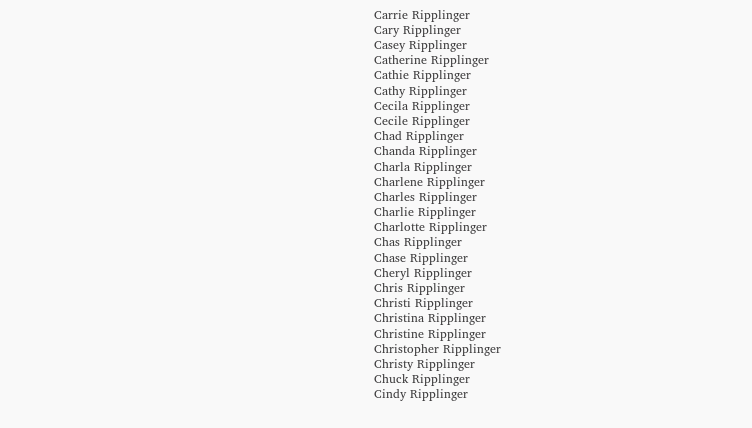Carrie Ripplinger
Cary Ripplinger
Casey Ripplinger
Catherine Ripplinger
Cathie Ripplinger
Cathy Ripplinger
Cecila Ripplinger
Cecile Ripplinger
Chad Ripplinger
Chanda Ripplinger
Charla Ripplinger
Charlene Ripplinger
Charles Ripplinger
Charlie Ripplinger
Charlotte Ripplinger
Chas Ripplinger
Chase Ripplinger
Cheryl Ripplinger
Chris Ripplinger
Christi Ripplinger
Christina Ripplinger
Christine Ripplinger
Christopher Ripplinger
Christy Ripplinger
Chuck Ripplinger
Cindy Ripplinger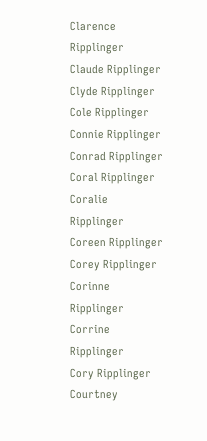Clarence Ripplinger
Claude Ripplinger
Clyde Ripplinger
Cole Ripplinger
Connie Ripplinger
Conrad Ripplinger
Coral Ripplinger
Coralie Ripplinger
Coreen Ripplinger
Corey Ripplinger
Corinne Ripplinger
Corrine Ripplinger
Cory Ripplinger
Courtney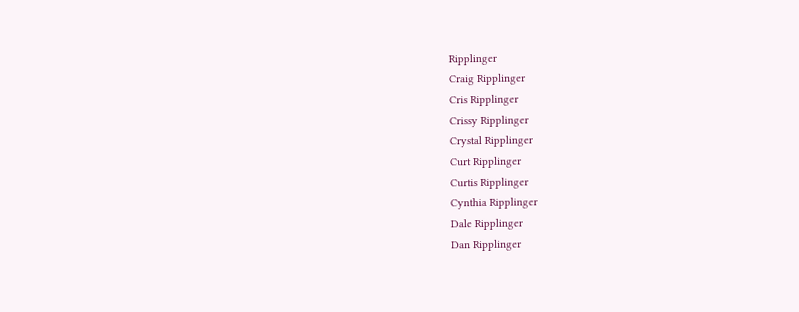Ripplinger
Craig Ripplinger
Cris Ripplinger
Crissy Ripplinger
Crystal Ripplinger
Curt Ripplinger
Curtis Ripplinger
Cynthia Ripplinger
Dale Ripplinger
Dan Ripplinger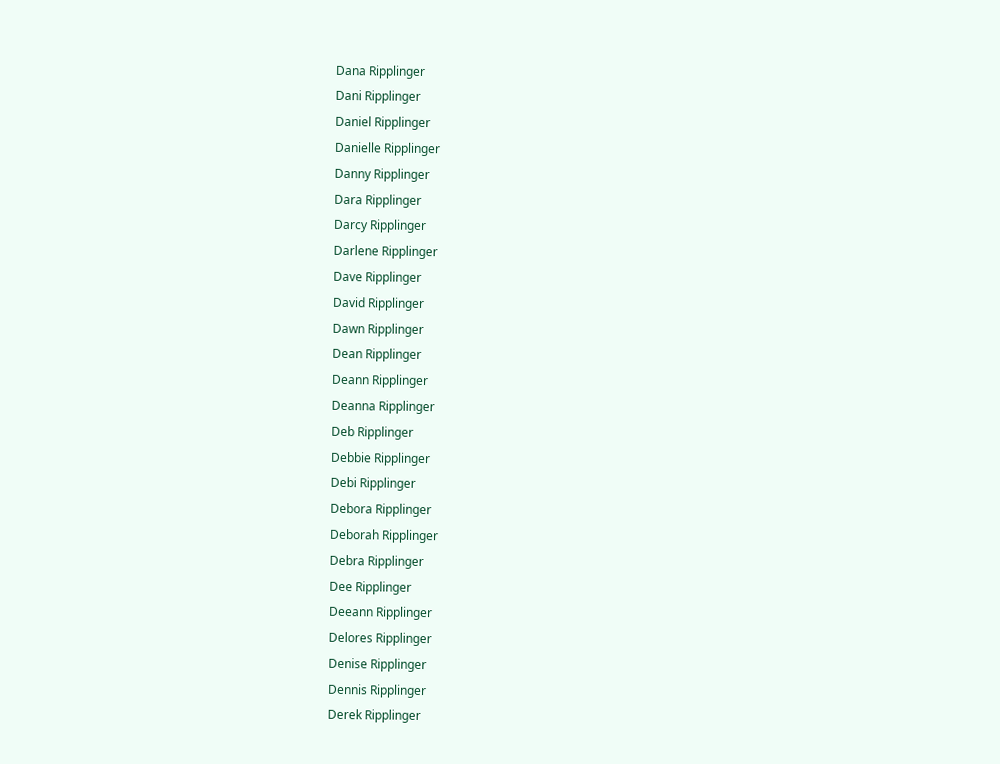Dana Ripplinger
Dani Ripplinger
Daniel Ripplinger
Danielle Ripplinger
Danny Ripplinger
Dara Ripplinger
Darcy Ripplinger
Darlene Ripplinger
Dave Ripplinger
David Ripplinger
Dawn Ripplinger
Dean Ripplinger
Deann Ripplinger
Deanna Ripplinger
Deb Ripplinger
Debbie Ripplinger
Debi Ripplinger
Debora Ripplinger
Deborah Ripplinger
Debra Ripplinger
Dee Ripplinger
Deeann Ripplinger
Delores Ripplinger
Denise Ripplinger
Dennis Ripplinger
Derek Ripplinger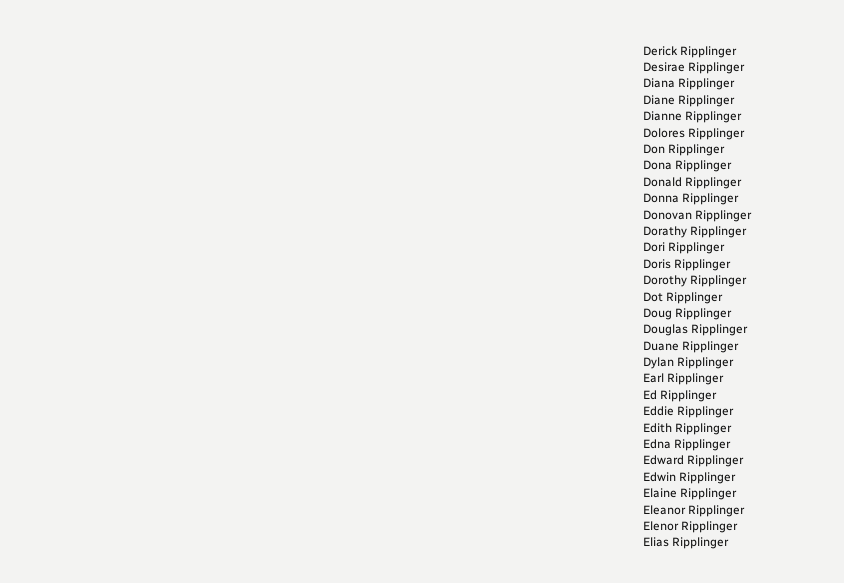Derick Ripplinger
Desirae Ripplinger
Diana Ripplinger
Diane Ripplinger
Dianne Ripplinger
Dolores Ripplinger
Don Ripplinger
Dona Ripplinger
Donald Ripplinger
Donna Ripplinger
Donovan Ripplinger
Dorathy Ripplinger
Dori Ripplinger
Doris Ripplinger
Dorothy Ripplinger
Dot Ripplinger
Doug Ripplinger
Douglas Ripplinger
Duane Ripplinger
Dylan Ripplinger
Earl Ripplinger
Ed Ripplinger
Eddie Ripplinger
Edith Ripplinger
Edna Ripplinger
Edward Ripplinger
Edwin Ripplinger
Elaine Ripplinger
Eleanor Ripplinger
Elenor Ripplinger
Elias Ripplinger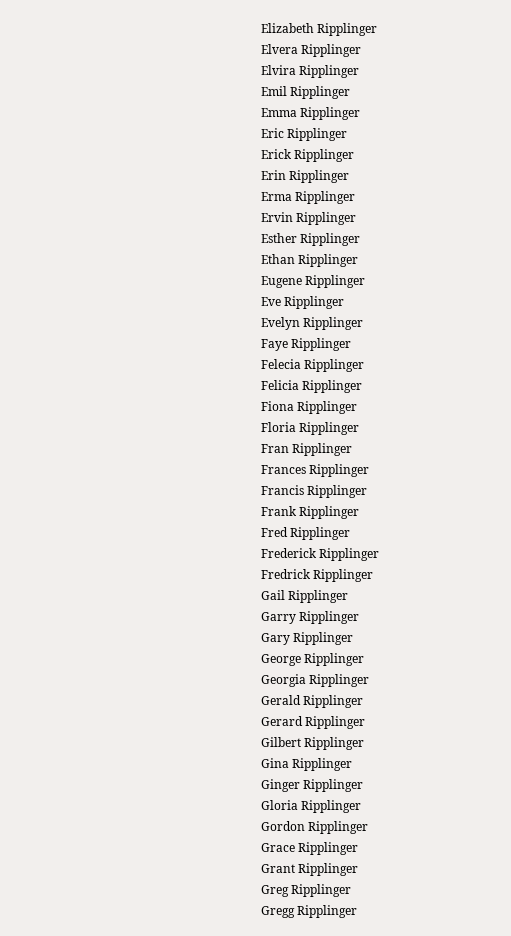Elizabeth Ripplinger
Elvera Ripplinger
Elvira Ripplinger
Emil Ripplinger
Emma Ripplinger
Eric Ripplinger
Erick Ripplinger
Erin Ripplinger
Erma Ripplinger
Ervin Ripplinger
Esther Ripplinger
Ethan Ripplinger
Eugene Ripplinger
Eve Ripplinger
Evelyn Ripplinger
Faye Ripplinger
Felecia Ripplinger
Felicia Ripplinger
Fiona Ripplinger
Floria Ripplinger
Fran Ripplinger
Frances Ripplinger
Francis Ripplinger
Frank Ripplinger
Fred Ripplinger
Frederick Ripplinger
Fredrick Ripplinger
Gail Ripplinger
Garry Ripplinger
Gary Ripplinger
George Ripplinger
Georgia Ripplinger
Gerald Ripplinger
Gerard Ripplinger
Gilbert Ripplinger
Gina Ripplinger
Ginger Ripplinger
Gloria Ripplinger
Gordon Ripplinger
Grace Ripplinger
Grant Ripplinger
Greg Ripplinger
Gregg Ripplinger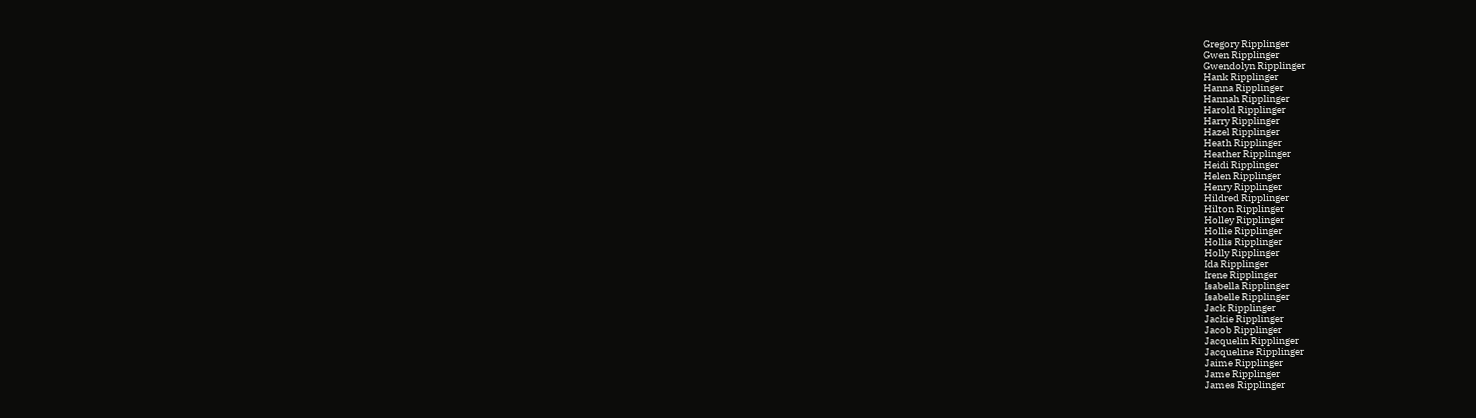Gregory Ripplinger
Gwen Ripplinger
Gwendolyn Ripplinger
Hank Ripplinger
Hanna Ripplinger
Hannah Ripplinger
Harold Ripplinger
Harry Ripplinger
Hazel Ripplinger
Heath Ripplinger
Heather Ripplinger
Heidi Ripplinger
Helen Ripplinger
Henry Ripplinger
Hildred Ripplinger
Hilton Ripplinger
Holley Ripplinger
Hollie Ripplinger
Hollis Ripplinger
Holly Ripplinger
Ida Ripplinger
Irene Ripplinger
Isabella Ripplinger
Isabelle Ripplinger
Jack Ripplinger
Jackie Ripplinger
Jacob Ripplinger
Jacquelin Ripplinger
Jacqueline Ripplinger
Jaime Ripplinger
Jame Ripplinger
James Ripplinger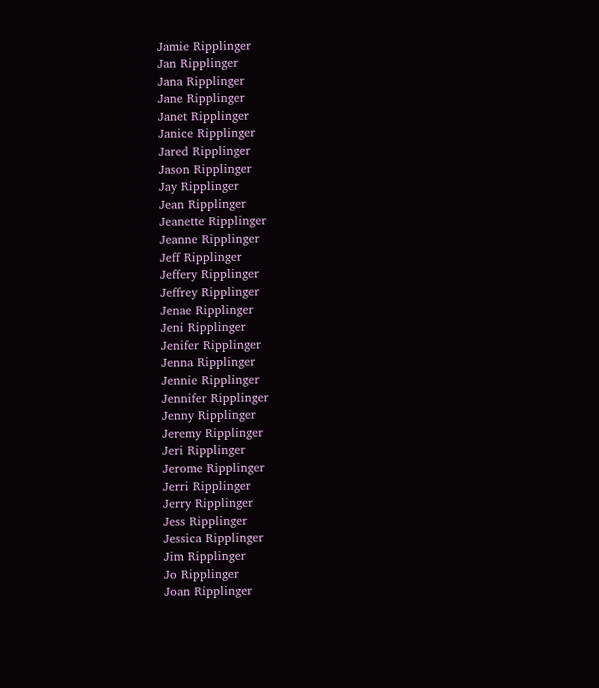Jamie Ripplinger
Jan Ripplinger
Jana Ripplinger
Jane Ripplinger
Janet Ripplinger
Janice Ripplinger
Jared Ripplinger
Jason Ripplinger
Jay Ripplinger
Jean Ripplinger
Jeanette Ripplinger
Jeanne Ripplinger
Jeff Ripplinger
Jeffery Ripplinger
Jeffrey Ripplinger
Jenae Ripplinger
Jeni Ripplinger
Jenifer Ripplinger
Jenna Ripplinger
Jennie Ripplinger
Jennifer Ripplinger
Jenny Ripplinger
Jeremy Ripplinger
Jeri Ripplinger
Jerome Ripplinger
Jerri Ripplinger
Jerry Ripplinger
Jess Ripplinger
Jessica Ripplinger
Jim Ripplinger
Jo Ripplinger
Joan Ripplinger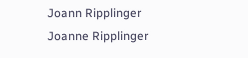Joann Ripplinger
Joanne Ripplinger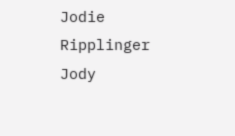Jodie Ripplinger
Jody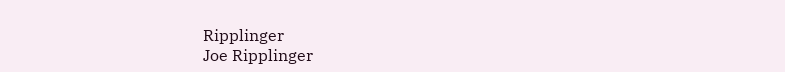Ripplinger
Joe Ripplinger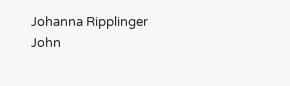Johanna Ripplinger
John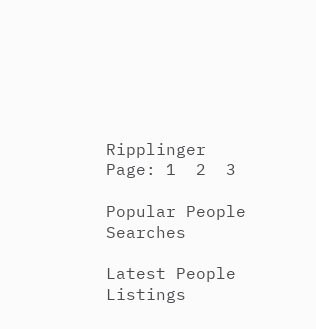Ripplinger
Page: 1  2  3

Popular People Searches

Latest People Listings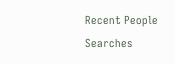Recent People Searches